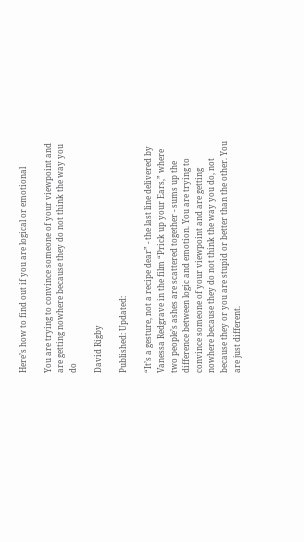Here’s how to find out if you are logical or emotional

You are trying to convince someone of your viewpoint and are getting nowhere because they do not think the way you do

David Rigby

Published: Updated:

“It’s a gesture, not a recipe dear” - the last line delivered by Vanessa Redgrave in the film “Prick up your Ears,” where two people’s ashes are scattered together - sums up the difference between logic and emotion. You are trying to convince someone of your viewpoint and are getting nowhere because they do not think the way you do, not because they or you are stupid or better than the other. You are just different.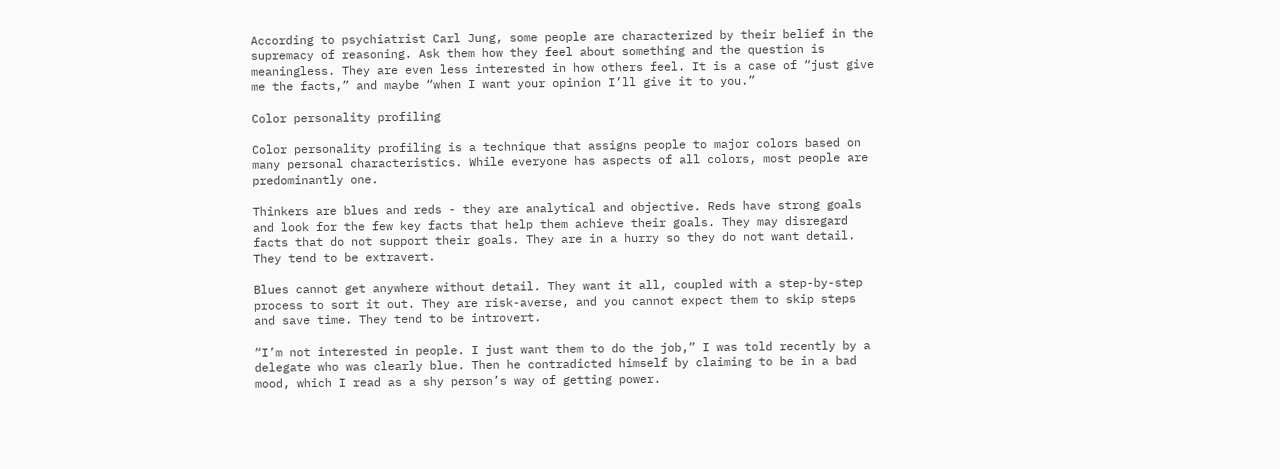According to psychiatrist Carl Jung, some people are characterized by their belief in the supremacy of reasoning. Ask them how they feel about something and the question is meaningless. They are even less interested in how others feel. It is a case of “just give me the facts,” and maybe “when I want your opinion I’ll give it to you.”

Color personality profiling

Color personality profiling is a technique that assigns people to major colors based on many personal characteristics. While everyone has aspects of all colors, most people are predominantly one.

Thinkers are blues and reds - they are analytical and objective. Reds have strong goals and look for the few key facts that help them achieve their goals. They may disregard facts that do not support their goals. They are in a hurry so they do not want detail. They tend to be extravert.

Blues cannot get anywhere without detail. They want it all, coupled with a step-by-step process to sort it out. They are risk-averse, and you cannot expect them to skip steps and save time. They tend to be introvert.

“I’m not interested in people. I just want them to do the job,” I was told recently by a delegate who was clearly blue. Then he contradicted himself by claiming to be in a bad mood, which I read as a shy person’s way of getting power.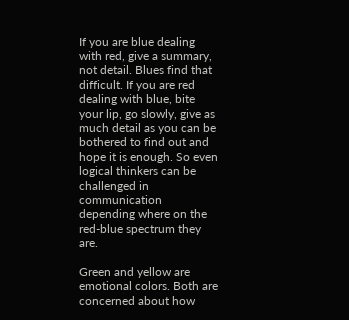If you are blue dealing with red, give a summary, not detail. Blues find that difficult. If you are red dealing with blue, bite your lip, go slowly, give as much detail as you can be bothered to find out and hope it is enough. So even logical thinkers can be challenged in communication depending where on the red-blue spectrum they are.

Green and yellow are emotional colors. Both are concerned about how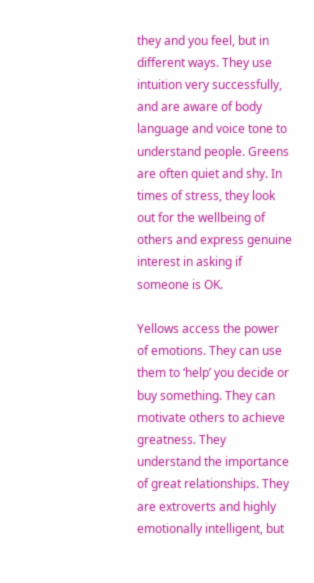they and you feel, but in different ways. They use intuition very successfully, and are aware of body language and voice tone to understand people. Greens are often quiet and shy. In times of stress, they look out for the wellbeing of others and express genuine interest in asking if someone is OK.

Yellows access the power of emotions. They can use them to ‘help’ you decide or buy something. They can motivate others to achieve greatness. They understand the importance of great relationships. They are extroverts and highly emotionally intelligent, but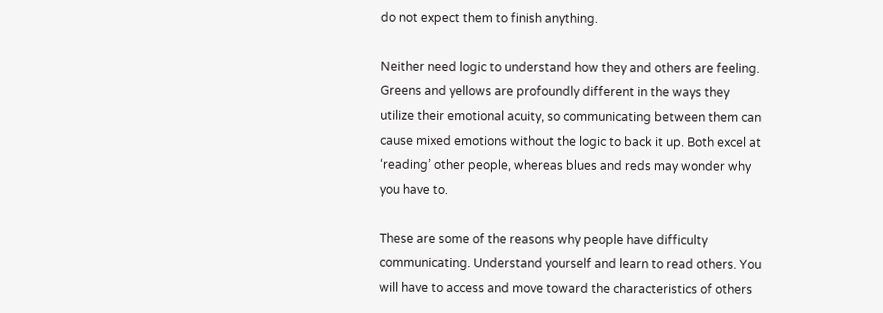do not expect them to finish anything.

Neither need logic to understand how they and others are feeling. Greens and yellows are profoundly different in the ways they utilize their emotional acuity, so communicating between them can cause mixed emotions without the logic to back it up. Both excel at ‘reading’ other people, whereas blues and reds may wonder why you have to.

These are some of the reasons why people have difficulty communicating. Understand yourself and learn to read others. You will have to access and move toward the characteristics of others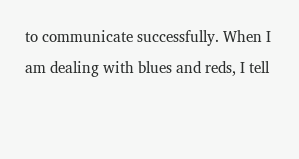to communicate successfully. When I am dealing with blues and reds, I tell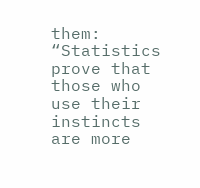them: “Statistics prove that those who use their instincts are more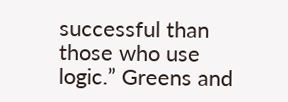successful than those who use logic.” Greens and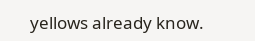yellows already know.